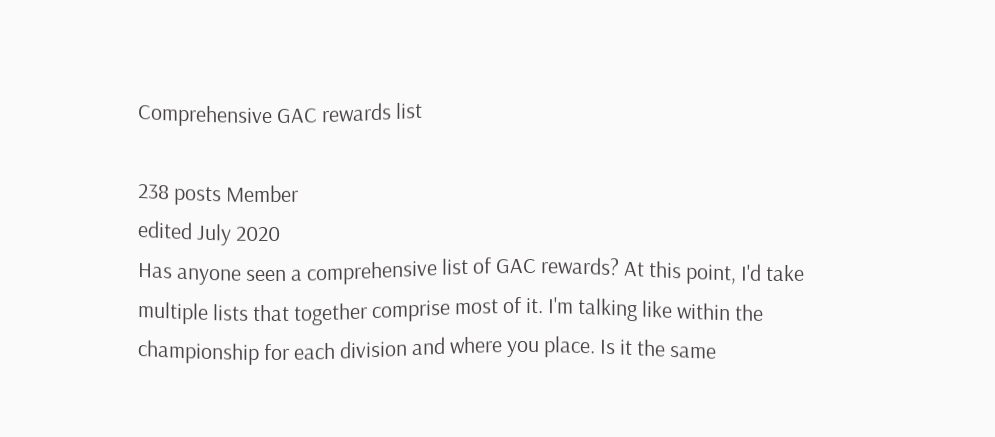Comprehensive GAC rewards list

238 posts Member
edited July 2020
Has anyone seen a comprehensive list of GAC rewards? At this point, I'd take multiple lists that together comprise most of it. I'm talking like within the championship for each division and where you place. Is it the same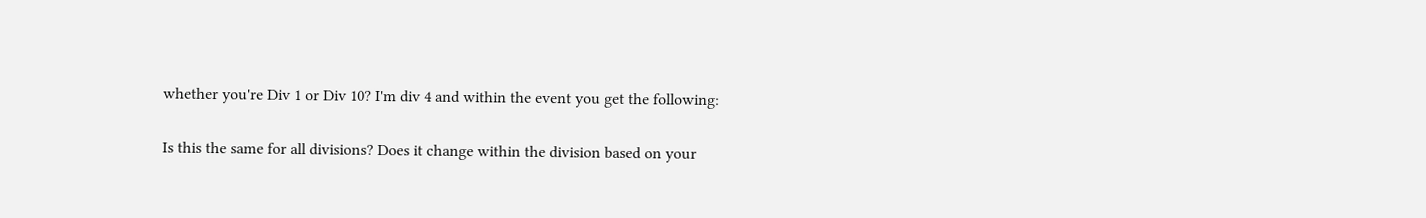whether you're Div 1 or Div 10? I'm div 4 and within the event you get the following:

Is this the same for all divisions? Does it change within the division based on your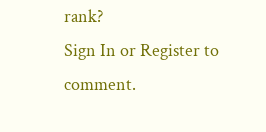rank?
Sign In or Register to comment.